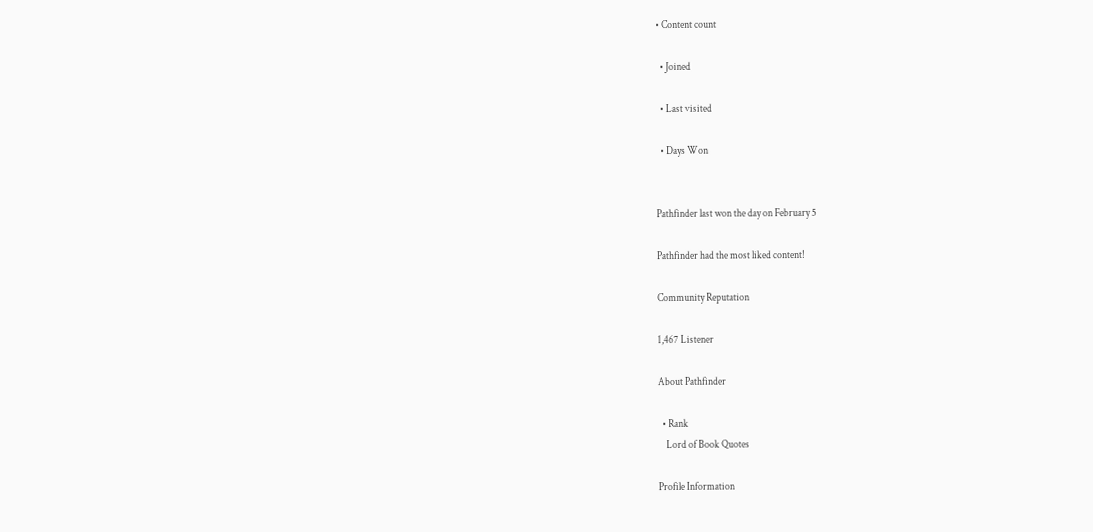• Content count

  • Joined

  • Last visited

  • Days Won


Pathfinder last won the day on February 5

Pathfinder had the most liked content!

Community Reputation

1,467 Listener

About Pathfinder

  • Rank
    Lord of Book Quotes

Profile Information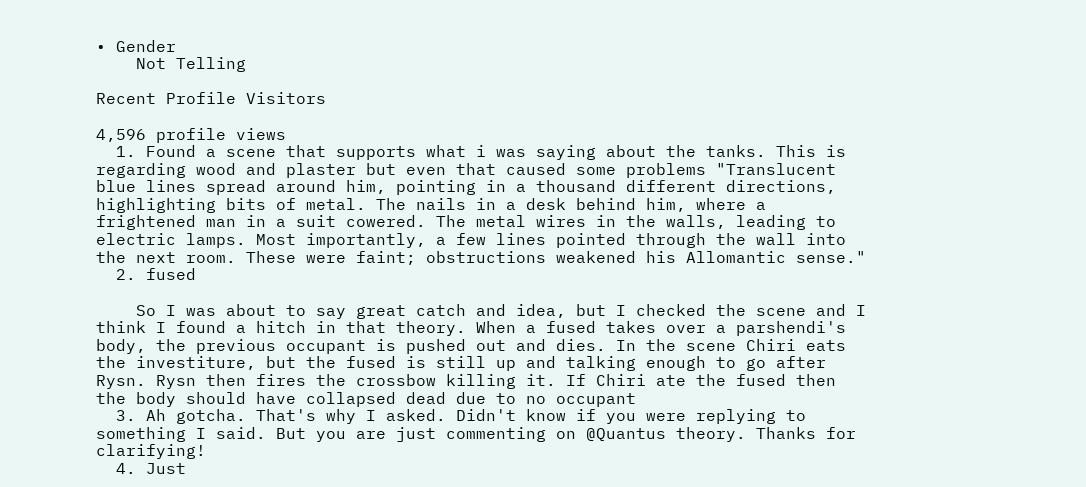• Gender
    Not Telling

Recent Profile Visitors

4,596 profile views
  1. Found a scene that supports what i was saying about the tanks. This is regarding wood and plaster but even that caused some problems "Translucent blue lines spread around him, pointing in a thousand different directions, highlighting bits of metal. The nails in a desk behind him, where a frightened man in a suit cowered. The metal wires in the walls, leading to electric lamps. Most importantly, a few lines pointed through the wall into the next room. These were faint; obstructions weakened his Allomantic sense."
  2. fused

    So I was about to say great catch and idea, but I checked the scene and I think I found a hitch in that theory. When a fused takes over a parshendi's body, the previous occupant is pushed out and dies. In the scene Chiri eats the investiture, but the fused is still up and talking enough to go after Rysn. Rysn then fires the crossbow killing it. If Chiri ate the fused then the body should have collapsed dead due to no occupant
  3. Ah gotcha. That's why I asked. Didn't know if you were replying to something I said. But you are just commenting on @Quantus theory. Thanks for clarifying!
  4. Just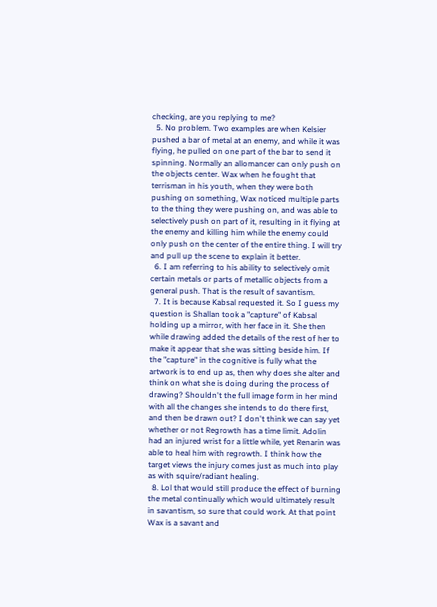checking, are you replying to me?
  5. No problem. Two examples are when Kelsier pushed a bar of metal at an enemy, and while it was flying, he pulled on one part of the bar to send it spinning. Normally an allomancer can only push on the objects center. Wax when he fought that terrisman in his youth, when they were both pushing on something, Wax noticed multiple parts to the thing they were pushing on, and was able to selectively push on part of it, resulting in it flying at the enemy and killing him while the enemy could only push on the center of the entire thing. I will try and pull up the scene to explain it better.
  6. I am referring to his ability to selectively omit certain metals or parts of metallic objects from a general push. That is the result of savantism.
  7. It is because Kabsal requested it. So I guess my question is Shallan took a "capture" of Kabsal holding up a mirror, with her face in it. She then while drawing added the details of the rest of her to make it appear that she was sitting beside him. If the "capture" in the cognitive is fully what the artwork is to end up as, then why does she alter and think on what she is doing during the process of drawing? Shouldn't the full image form in her mind with all the changes she intends to do there first, and then be drawn out? I don't think we can say yet whether or not Regrowth has a time limit. Adolin had an injured wrist for a little while, yet Renarin was able to heal him with regrowth. I think how the target views the injury comes just as much into play as with squire/radiant healing.
  8. Lol that would still produce the effect of burning the metal continually which would ultimately result in savantism, so sure that could work. At that point Wax is a savant and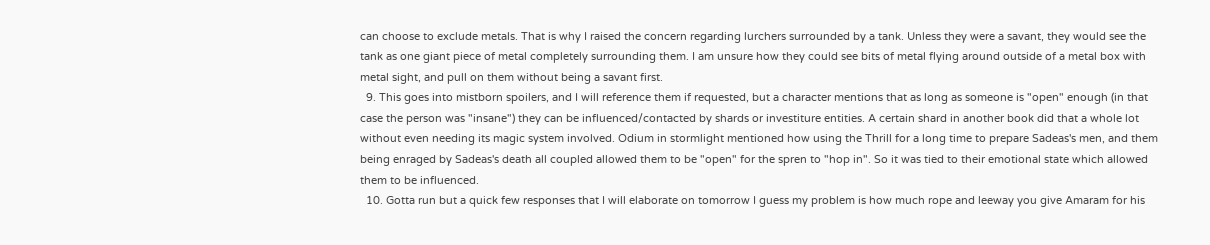can choose to exclude metals. That is why I raised the concern regarding lurchers surrounded by a tank. Unless they were a savant, they would see the tank as one giant piece of metal completely surrounding them. I am unsure how they could see bits of metal flying around outside of a metal box with metal sight, and pull on them without being a savant first.
  9. This goes into mistborn spoilers, and I will reference them if requested, but a character mentions that as long as someone is "open" enough (in that case the person was "insane") they can be influenced/contacted by shards or investiture entities. A certain shard in another book did that a whole lot without even needing its magic system involved. Odium in stormlight mentioned how using the Thrill for a long time to prepare Sadeas's men, and them being enraged by Sadeas's death all coupled allowed them to be "open" for the spren to "hop in". So it was tied to their emotional state which allowed them to be influenced.
  10. Gotta run but a quick few responses that I will elaborate on tomorrow I guess my problem is how much rope and leeway you give Amaram for his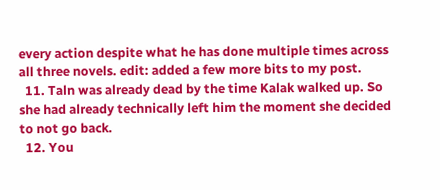every action despite what he has done multiple times across all three novels. edit: added a few more bits to my post.
  11. Taln was already dead by the time Kalak walked up. So she had already technically left him the moment she decided to not go back.
  12. You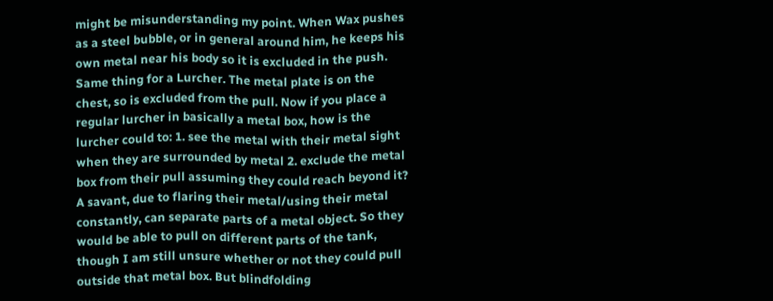might be misunderstanding my point. When Wax pushes as a steel bubble, or in general around him, he keeps his own metal near his body so it is excluded in the push. Same thing for a Lurcher. The metal plate is on the chest, so is excluded from the pull. Now if you place a regular lurcher in basically a metal box, how is the lurcher could to: 1. see the metal with their metal sight when they are surrounded by metal 2. exclude the metal box from their pull assuming they could reach beyond it? A savant, due to flaring their metal/using their metal constantly, can separate parts of a metal object. So they would be able to pull on different parts of the tank, though I am still unsure whether or not they could pull outside that metal box. But blindfolding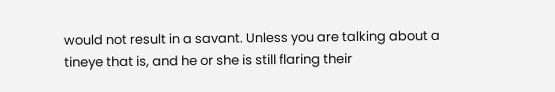would not result in a savant. Unless you are talking about a tineye that is, and he or she is still flaring their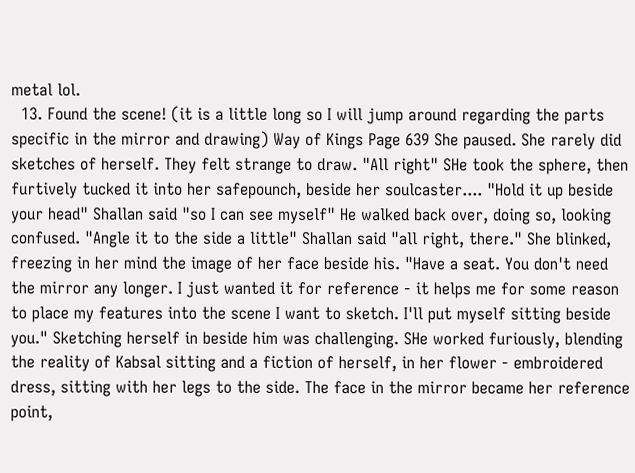metal lol.
  13. Found the scene! (it is a little long so I will jump around regarding the parts specific in the mirror and drawing) Way of Kings Page 639 She paused. She rarely did sketches of herself. They felt strange to draw. "All right" SHe took the sphere, then furtively tucked it into her safepounch, beside her soulcaster.... "Hold it up beside your head" Shallan said "so I can see myself" He walked back over, doing so, looking confused. "Angle it to the side a little" Shallan said "all right, there." She blinked, freezing in her mind the image of her face beside his. "Have a seat. You don't need the mirror any longer. I just wanted it for reference - it helps me for some reason to place my features into the scene I want to sketch. I'll put myself sitting beside you." Sketching herself in beside him was challenging. SHe worked furiously, blending the reality of Kabsal sitting and a fiction of herself, in her flower - embroidered dress, sitting with her legs to the side. The face in the mirror became her reference point,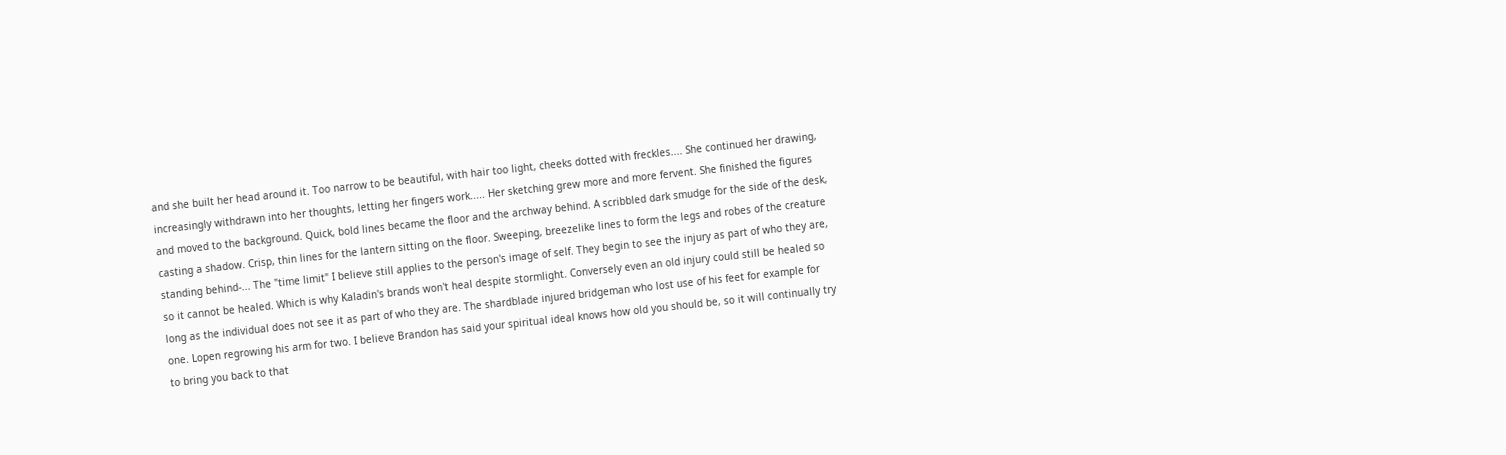and she built her head around it. Too narrow to be beautiful, with hair too light, cheeks dotted with freckles.... She continued her drawing, increasingly withdrawn into her thoughts, letting her fingers work..... Her sketching grew more and more fervent. She finished the figures and moved to the background. Quick, bold lines became the floor and the archway behind. A scribbled dark smudge for the side of the desk, casting a shadow. Crisp, thin lines for the lantern sitting on the floor. Sweeping, breezelike lines to form the legs and robes of the creature standing behind-... The "time limit" I believe still applies to the person's image of self. They begin to see the injury as part of who they are, so it cannot be healed. Which is why Kaladin's brands won't heal despite stormlight. Conversely even an old injury could still be healed so long as the individual does not see it as part of who they are. The shardblade injured bridgeman who lost use of his feet for example for one. Lopen regrowing his arm for two. I believe Brandon has said your spiritual ideal knows how old you should be, so it will continually try to bring you back to that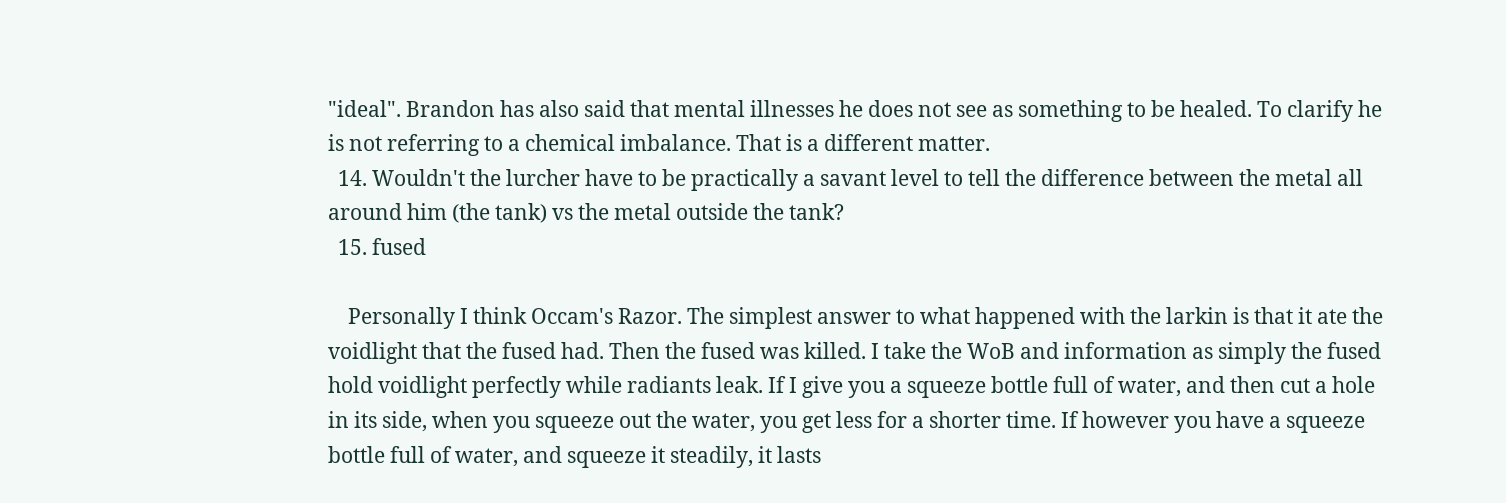"ideal". Brandon has also said that mental illnesses he does not see as something to be healed. To clarify he is not referring to a chemical imbalance. That is a different matter.
  14. Wouldn't the lurcher have to be practically a savant level to tell the difference between the metal all around him (the tank) vs the metal outside the tank?
  15. fused

    Personally I think Occam's Razor. The simplest answer to what happened with the larkin is that it ate the voidlight that the fused had. Then the fused was killed. I take the WoB and information as simply the fused hold voidlight perfectly while radiants leak. If I give you a squeeze bottle full of water, and then cut a hole in its side, when you squeeze out the water, you get less for a shorter time. If however you have a squeeze bottle full of water, and squeeze it steadily, it lasts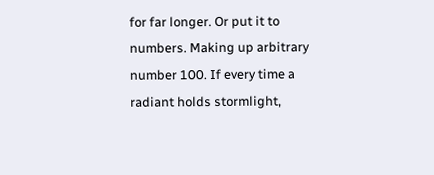for far longer. Or put it to numbers. Making up arbitrary number 100. If every time a radiant holds stormlight,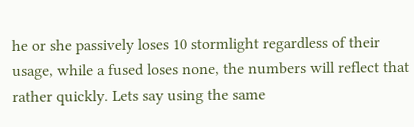he or she passively loses 10 stormlight regardless of their usage, while a fused loses none, the numbers will reflect that rather quickly. Lets say using the same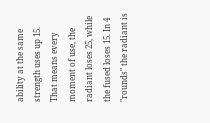ability at the same strength uses up 15. That means every moment of use, the radiant loses 25, while the fused loses 15. In 4 "rounds" the radiant is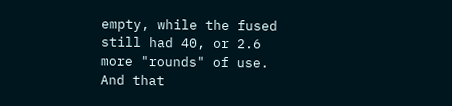empty, while the fused still had 40, or 2.6 more "rounds" of use. And that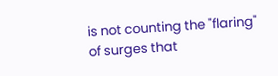is not counting the "flaring" of surges that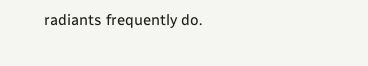radiants frequently do.